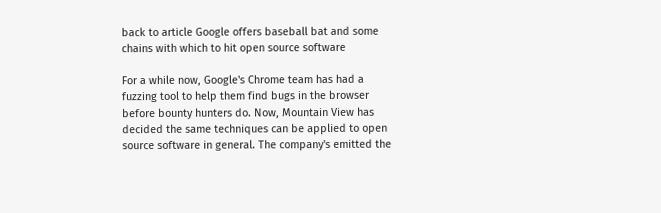back to article Google offers baseball bat and some chains with which to hit open source software

For a while now, Google's Chrome team has had a fuzzing tool to help them find bugs in the browser before bounty hunters do. Now, Mountain View has decided the same techniques can be applied to open source software in general. The company's emitted the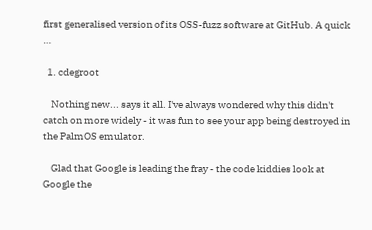first generalised version of its OSS-fuzz software at GitHub. A quick …

  1. cdegroot

    Nothing new... says it all. I've always wondered why this didn't catch on more widely - it was fun to see your app being destroyed in the PalmOS emulator.

    Glad that Google is leading the fray - the code kiddies look at Google the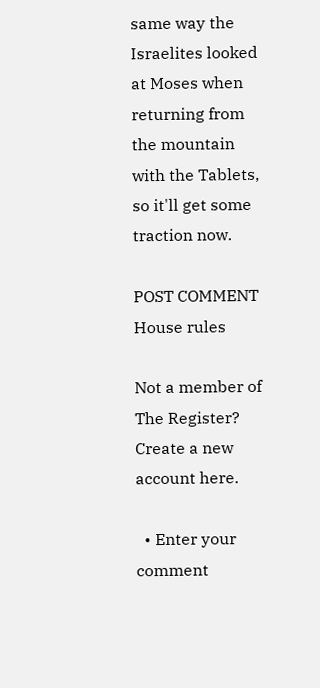same way the Israelites looked at Moses when returning from the mountain with the Tablets, so it'll get some traction now.

POST COMMENT House rules

Not a member of The Register? Create a new account here.

  • Enter your comment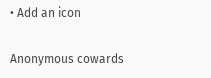• Add an icon

Anonymous cowards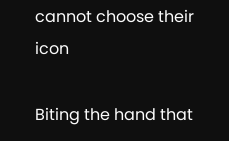cannot choose their icon

Biting the hand that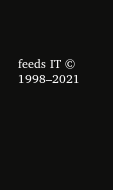feeds IT © 1998–2021